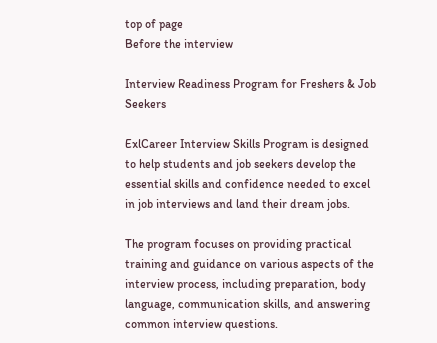top of page
Before the interview

Interview Readiness Program for Freshers & Job Seekers

ExlCareer Interview Skills Program is designed to help students and job seekers develop the essential skills and confidence needed to excel in job interviews and land their dream jobs.

The program focuses on providing practical training and guidance on various aspects of the interview process, including preparation, body language, communication skills, and answering common interview questions.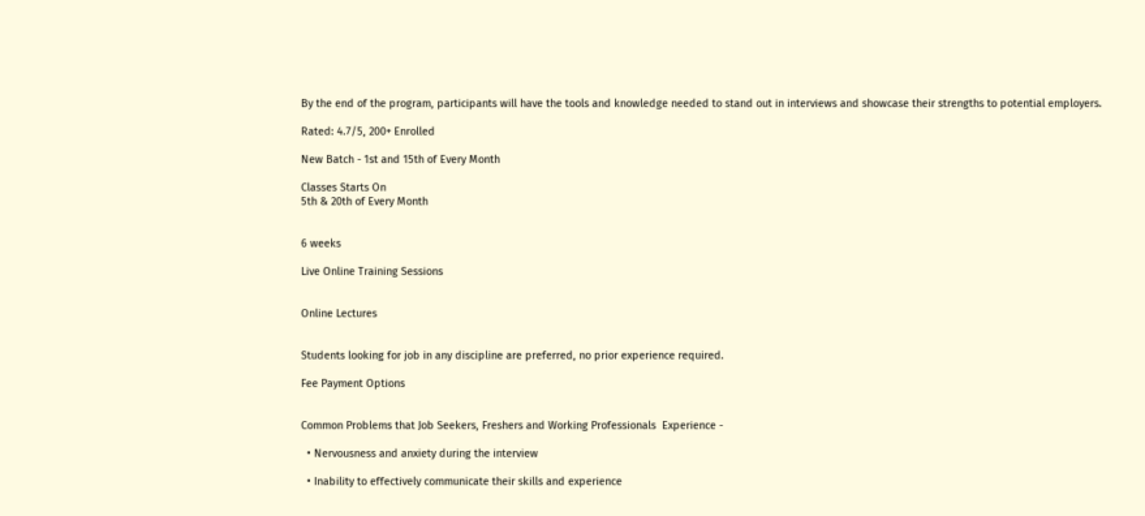By the end of the program, participants will have the tools and knowledge needed to stand out in interviews and showcase their strengths to potential employers.

Rated: 4.7/5, 200+ Enrolled

New Batch - 1st and 15th of Every Month

Classes Starts On
5th & 20th of Every Month


6 weeks

Live Online Training Sessions


Online Lectures


Students looking for job in any discipline are preferred, no prior experience required.

Fee Payment Options


Common Problems that Job Seekers, Freshers and Working Professionals  Experience -

  • Nervousness and anxiety during the interview

  • Inability to effectively communicate their skills and experience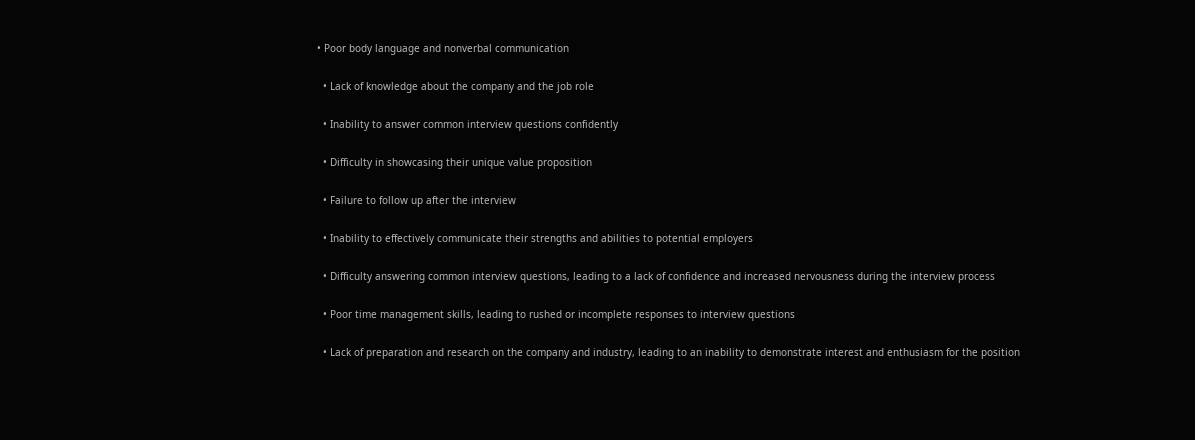• Poor body language and nonverbal communication

  • Lack of knowledge about the company and the job role

  • Inability to answer common interview questions confidently

  • Difficulty in showcasing their unique value proposition

  • Failure to follow up after the interview

  • Inability to effectively communicate their strengths and abilities to potential employers

  • Difficulty answering common interview questions, leading to a lack of confidence and increased nervousness during the interview process

  • Poor time management skills, leading to rushed or incomplete responses to interview questions

  • Lack of preparation and research on the company and industry, leading to an inability to demonstrate interest and enthusiasm for the position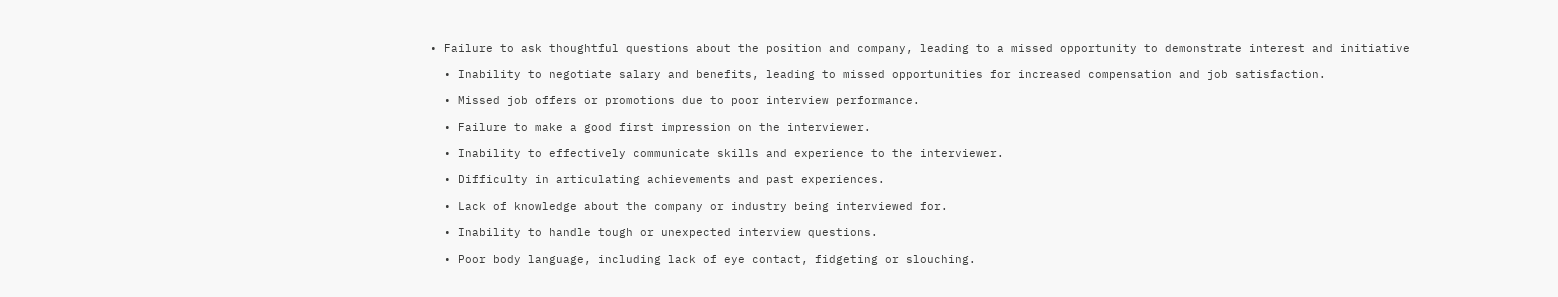• Failure to ask thoughtful questions about the position and company, leading to a missed opportunity to demonstrate interest and initiative

  • Inability to negotiate salary and benefits, leading to missed opportunities for increased compensation and job satisfaction.

  • Missed job offers or promotions due to poor interview performance.

  • Failure to make a good first impression on the interviewer.

  • Inability to effectively communicate skills and experience to the interviewer.

  • Difficulty in articulating achievements and past experiences.

  • Lack of knowledge about the company or industry being interviewed for.

  • Inability to handle tough or unexpected interview questions.

  • Poor body language, including lack of eye contact, fidgeting or slouching.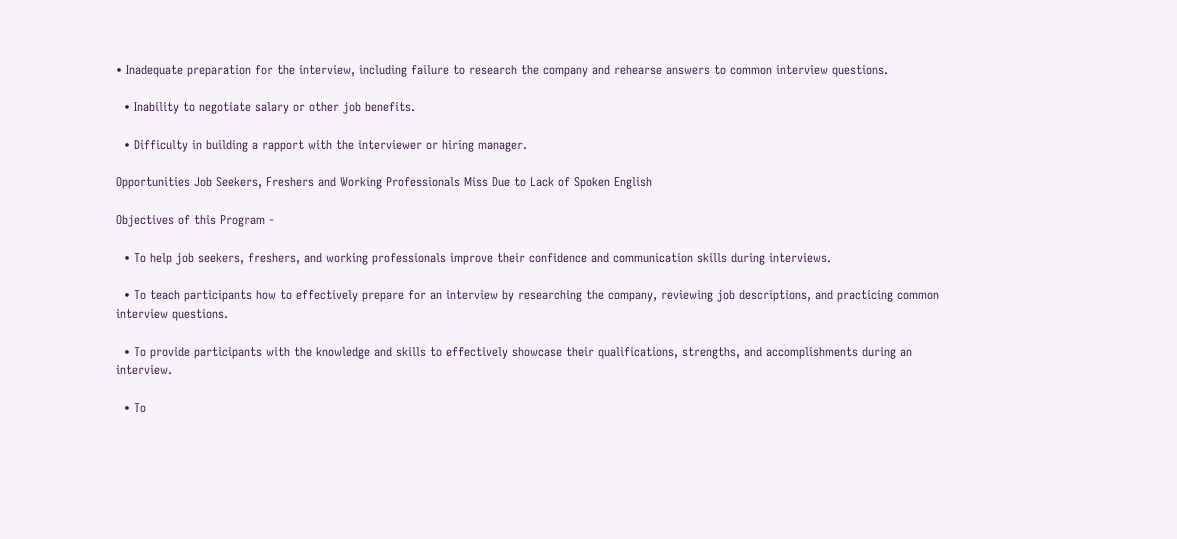• Inadequate preparation for the interview, including failure to research the company and rehearse answers to common interview questions.

  • Inability to negotiate salary or other job benefits.

  • Difficulty in building a rapport with the interviewer or hiring manager.

Opportunities Job Seekers, Freshers and Working Professionals Miss Due to Lack of Spoken English

Objectives of this Program -

  • To help job seekers, freshers, and working professionals improve their confidence and communication skills during interviews.

  • To teach participants how to effectively prepare for an interview by researching the company, reviewing job descriptions, and practicing common interview questions.

  • To provide participants with the knowledge and skills to effectively showcase their qualifications, strengths, and accomplishments during an interview.

  • To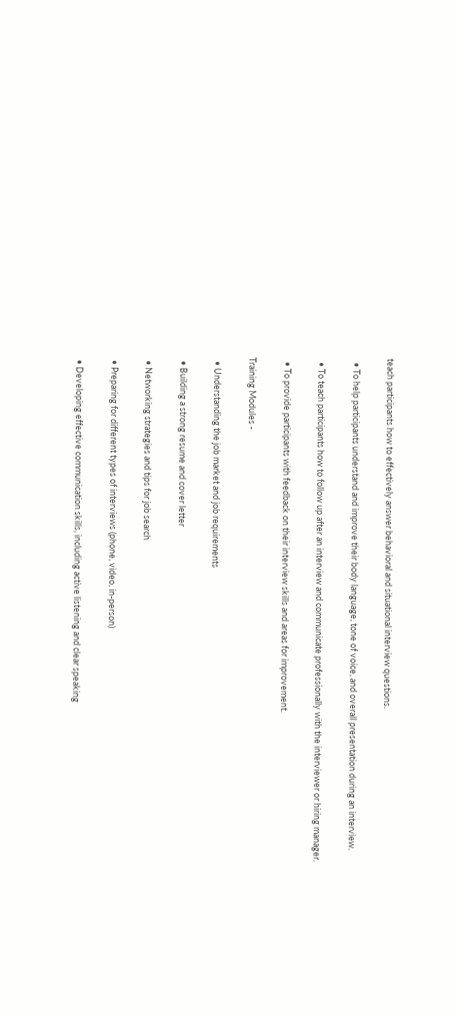teach participants how to effectively answer behavioral and situational interview questions.

  • To help participants understand and improve their body language, tone of voice, and overall presentation during an interview.

  • To teach participants how to follow up after an interview and communicate professionally with the interviewer or hiring manager.

  • To provide participants with feedback on their interview skills and areas for improvement.

Training Modules -

  • Understanding the job market and job requirements

  • Building a strong resume and cover letter

  • Networking strategies and tips for job search

  • Preparing for different types of interviews (phone, video, in-person)

  • Developing effective communication skills, including active listening and clear speaking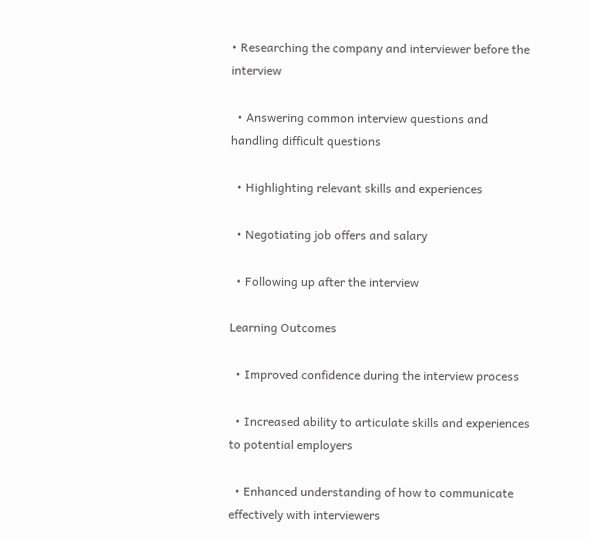• Researching the company and interviewer before the interview

  • Answering common interview questions and handling difficult questions

  • Highlighting relevant skills and experiences

  • Negotiating job offers and salary

  • Following up after the interview

Learning Outcomes

  • Improved confidence during the interview process

  • Increased ability to articulate skills and experiences to potential employers

  • Enhanced understanding of how to communicate effectively with interviewers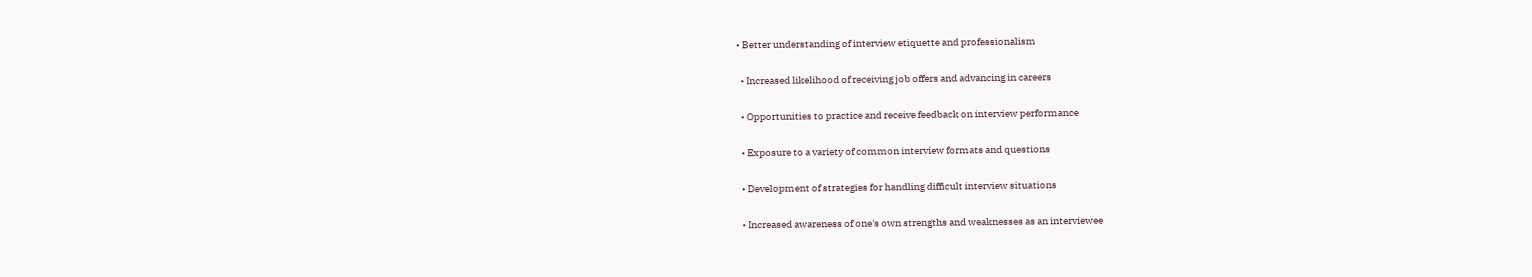• Better understanding of interview etiquette and professionalism

  • Increased likelihood of receiving job offers and advancing in careers

  • Opportunities to practice and receive feedback on interview performance

  • Exposure to a variety of common interview formats and questions

  • Development of strategies for handling difficult interview situations

  • Increased awareness of one's own strengths and weaknesses as an interviewee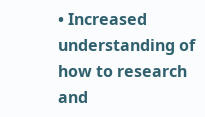• Increased understanding of how to research and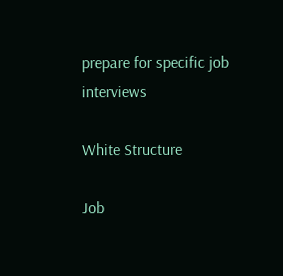prepare for specific job interviews

White Structure

Job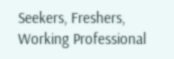Seekers, Freshers, Working Professional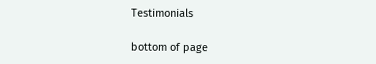Testimonials

bottom of page